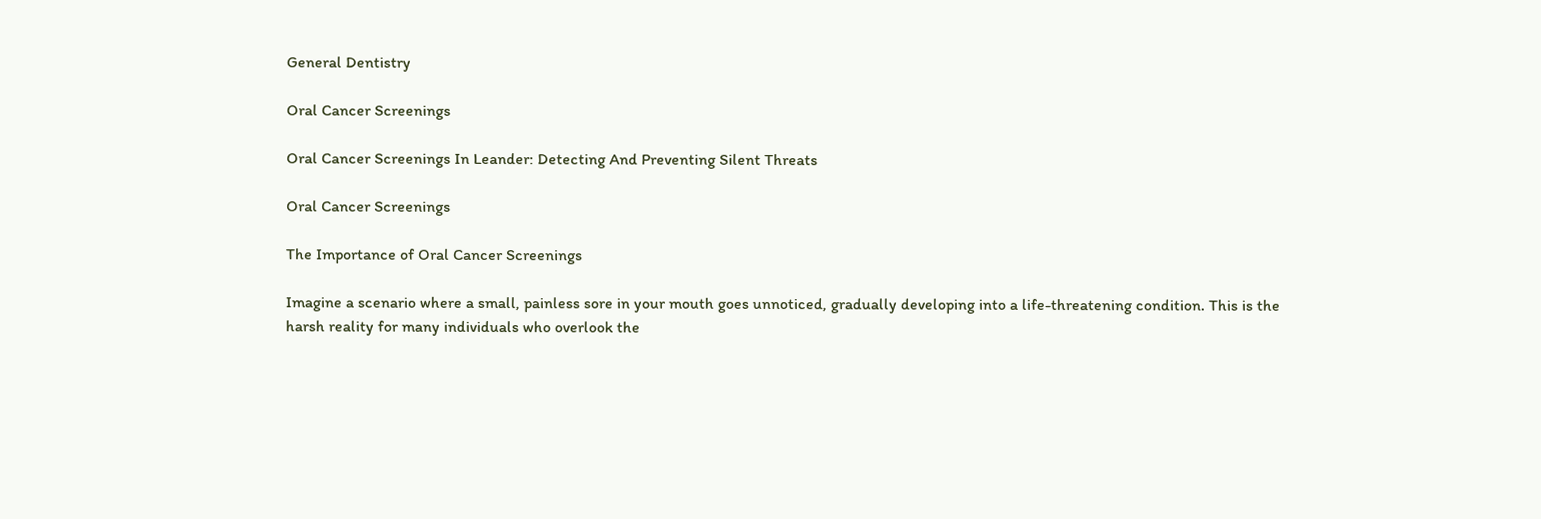General Dentistry

Oral Cancer Screenings

Oral Cancer Screenings In Leander: Detecting And Preventing Silent Threats

Oral Cancer Screenings

The Importance of Oral Cancer Screenings

Imagine a scenario where a small, painless sore in your mouth goes unnoticed, gradually developing into a life-threatening condition. This is the harsh reality for many individuals who overlook the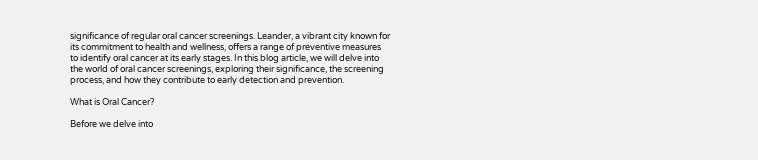significance of regular oral cancer screenings. Leander, a vibrant city known for its commitment to health and wellness, offers a range of preventive measures to identify oral cancer at its early stages. In this blog article, we will delve into the world of oral cancer screenings, exploring their significance, the screening process, and how they contribute to early detection and prevention.

What is Oral Cancer?

Before we delve into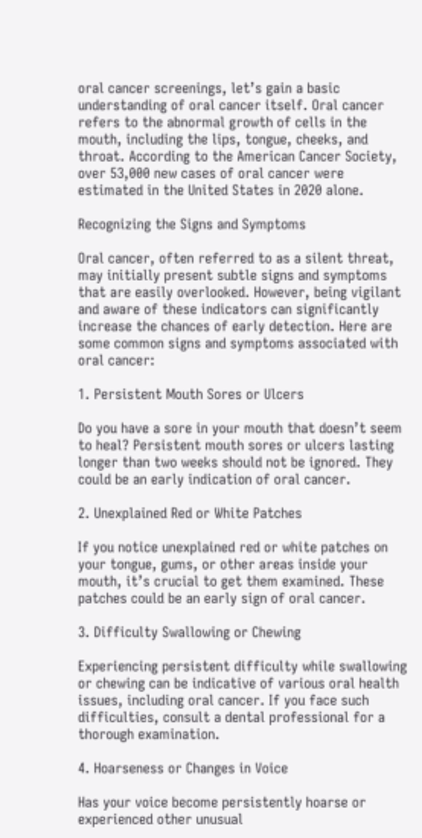oral cancer screenings, let’s gain a basic understanding of oral cancer itself. Oral cancer refers to the abnormal growth of cells in the mouth, including the lips, tongue, cheeks, and throat. According to the American Cancer Society, over 53,000 new cases of oral cancer were estimated in the United States in 2020 alone.

Recognizing the Signs and Symptoms

Oral cancer, often referred to as a silent threat, may initially present subtle signs and symptoms that are easily overlooked. However, being vigilant and aware of these indicators can significantly increase the chances of early detection. Here are some common signs and symptoms associated with oral cancer:

1. Persistent Mouth Sores or Ulcers

Do you have a sore in your mouth that doesn’t seem to heal? Persistent mouth sores or ulcers lasting longer than two weeks should not be ignored. They could be an early indication of oral cancer.

2. Unexplained Red or White Patches

If you notice unexplained red or white patches on your tongue, gums, or other areas inside your mouth, it’s crucial to get them examined. These patches could be an early sign of oral cancer.

3. Difficulty Swallowing or Chewing

Experiencing persistent difficulty while swallowing or chewing can be indicative of various oral health issues, including oral cancer. If you face such difficulties, consult a dental professional for a thorough examination.

4. Hoarseness or Changes in Voice

Has your voice become persistently hoarse or experienced other unusual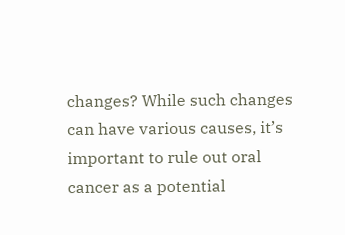changes? While such changes can have various causes, it’s important to rule out oral cancer as a potential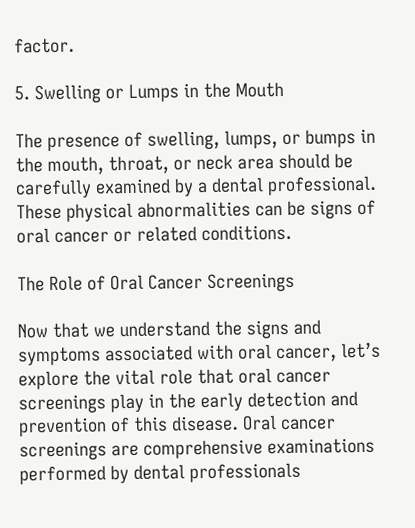factor.

5. Swelling or Lumps in the Mouth

The presence of swelling, lumps, or bumps in the mouth, throat, or neck area should be carefully examined by a dental professional. These physical abnormalities can be signs of oral cancer or related conditions.

The Role of Oral Cancer Screenings

Now that we understand the signs and symptoms associated with oral cancer, let’s explore the vital role that oral cancer screenings play in the early detection and prevention of this disease. Oral cancer screenings are comprehensive examinations performed by dental professionals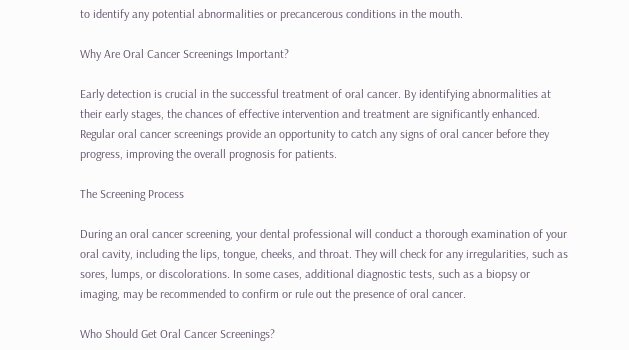to identify any potential abnormalities or precancerous conditions in the mouth.

Why Are Oral Cancer Screenings Important?

Early detection is crucial in the successful treatment of oral cancer. By identifying abnormalities at their early stages, the chances of effective intervention and treatment are significantly enhanced. Regular oral cancer screenings provide an opportunity to catch any signs of oral cancer before they progress, improving the overall prognosis for patients.

The Screening Process

During an oral cancer screening, your dental professional will conduct a thorough examination of your oral cavity, including the lips, tongue, cheeks, and throat. They will check for any irregularities, such as sores, lumps, or discolorations. In some cases, additional diagnostic tests, such as a biopsy or imaging, may be recommended to confirm or rule out the presence of oral cancer.

Who Should Get Oral Cancer Screenings?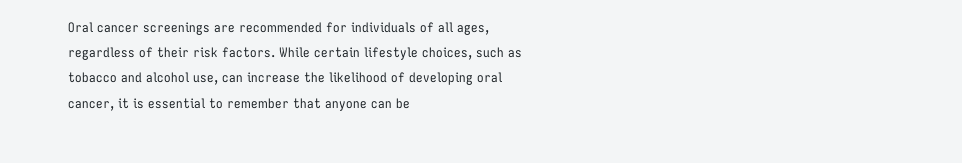Oral cancer screenings are recommended for individuals of all ages, regardless of their risk factors. While certain lifestyle choices, such as tobacco and alcohol use, can increase the likelihood of developing oral cancer, it is essential to remember that anyone can be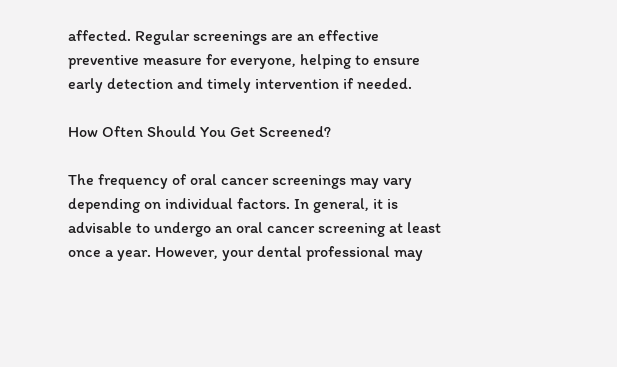affected. Regular screenings are an effective preventive measure for everyone, helping to ensure early detection and timely intervention if needed.

How Often Should You Get Screened?

The frequency of oral cancer screenings may vary depending on individual factors. In general, it is advisable to undergo an oral cancer screening at least once a year. However, your dental professional may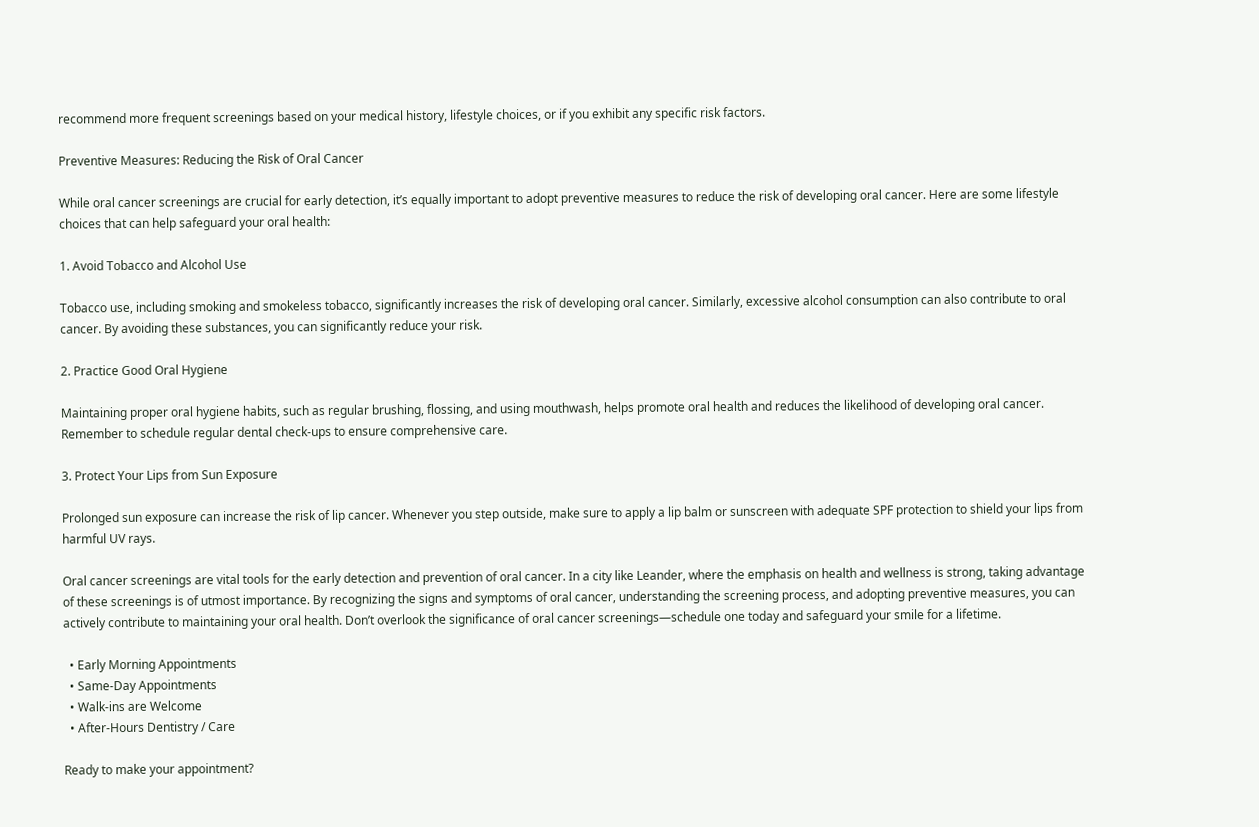recommend more frequent screenings based on your medical history, lifestyle choices, or if you exhibit any specific risk factors.

Preventive Measures: Reducing the Risk of Oral Cancer

While oral cancer screenings are crucial for early detection, it’s equally important to adopt preventive measures to reduce the risk of developing oral cancer. Here are some lifestyle choices that can help safeguard your oral health:

1. Avoid Tobacco and Alcohol Use

Tobacco use, including smoking and smokeless tobacco, significantly increases the risk of developing oral cancer. Similarly, excessive alcohol consumption can also contribute to oral cancer. By avoiding these substances, you can significantly reduce your risk.

2. Practice Good Oral Hygiene

Maintaining proper oral hygiene habits, such as regular brushing, flossing, and using mouthwash, helps promote oral health and reduces the likelihood of developing oral cancer. Remember to schedule regular dental check-ups to ensure comprehensive care.

3. Protect Your Lips from Sun Exposure

Prolonged sun exposure can increase the risk of lip cancer. Whenever you step outside, make sure to apply a lip balm or sunscreen with adequate SPF protection to shield your lips from harmful UV rays.

Oral cancer screenings are vital tools for the early detection and prevention of oral cancer. In a city like Leander, where the emphasis on health and wellness is strong, taking advantage of these screenings is of utmost importance. By recognizing the signs and symptoms of oral cancer, understanding the screening process, and adopting preventive measures, you can actively contribute to maintaining your oral health. Don’t overlook the significance of oral cancer screenings—schedule one today and safeguard your smile for a lifetime.

  • Early Morning Appointments
  • Same-Day Appointments
  • Walk-ins are Welcome
  • After-Hours Dentistry / Care

Ready to make your appointment?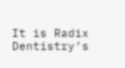It is Radix Dentistry’s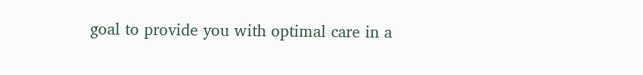goal to provide you with optimal care in a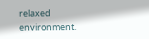relaxed environment.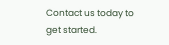Contact us today to get started.